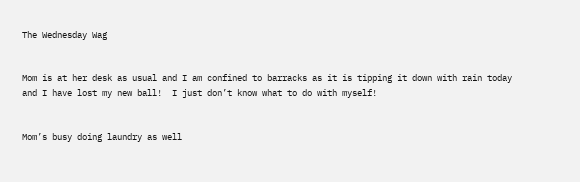The Wednesday Wag


Mom is at her desk as usual and I am confined to barracks as it is tipping it down with rain today and I have lost my new ball!  I just don’t know what to do with myself!


Mom’s busy doing laundry as well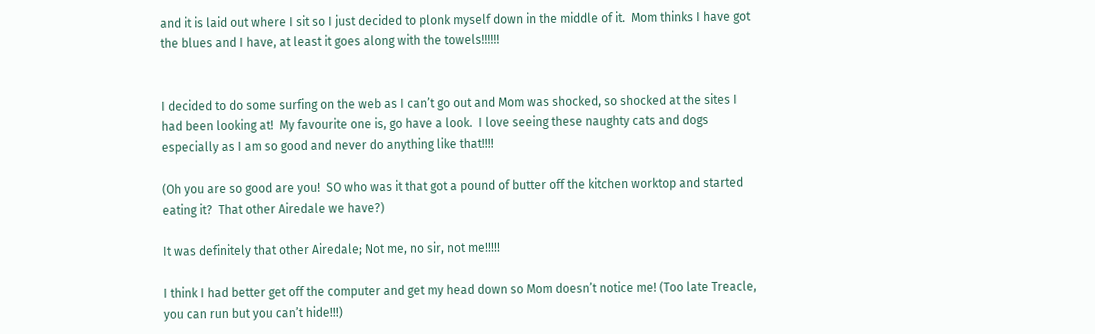and it is laid out where I sit so I just decided to plonk myself down in the middle of it.  Mom thinks I have got the blues and I have, at least it goes along with the towels!!!!!!


I decided to do some surfing on the web as I can’t go out and Mom was shocked, so shocked at the sites I had been looking at!  My favourite one is, go have a look.  I love seeing these naughty cats and dogs especially as I am so good and never do anything like that!!!!

(Oh you are so good are you!  SO who was it that got a pound of butter off the kitchen worktop and started eating it?  That other Airedale we have?)

It was definitely that other Airedale; Not me, no sir, not me!!!!!

I think I had better get off the computer and get my head down so Mom doesn’t notice me! (Too late Treacle, you can run but you can’t hide!!!)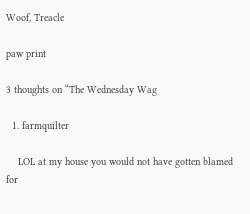Woof, Treacle

paw print

3 thoughts on “The Wednesday Wag

  1. farmquilter

    LOL at my house you would not have gotten blamed for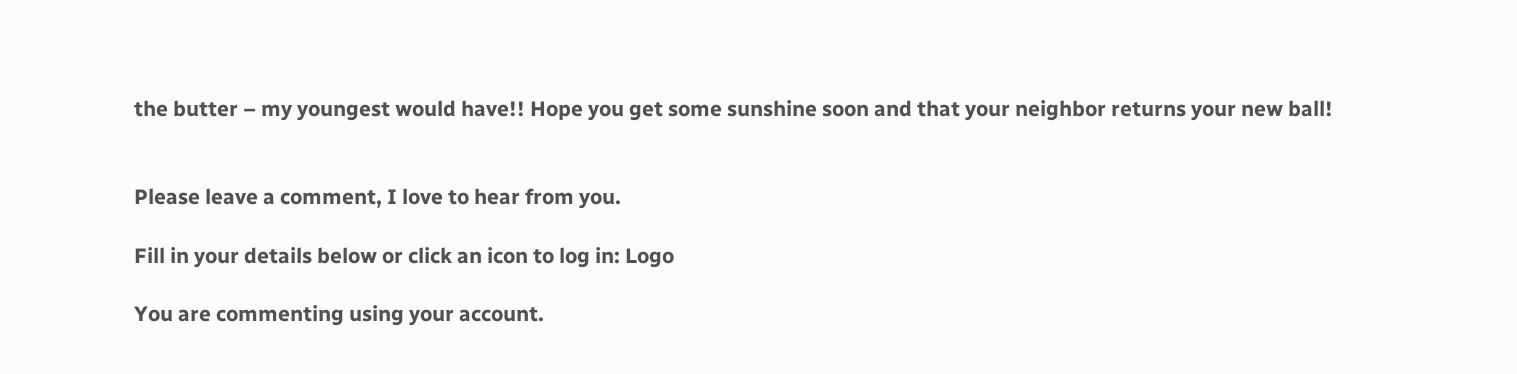the butter – my youngest would have!! Hope you get some sunshine soon and that your neighbor returns your new ball!


Please leave a comment, I love to hear from you.

Fill in your details below or click an icon to log in: Logo

You are commenting using your account.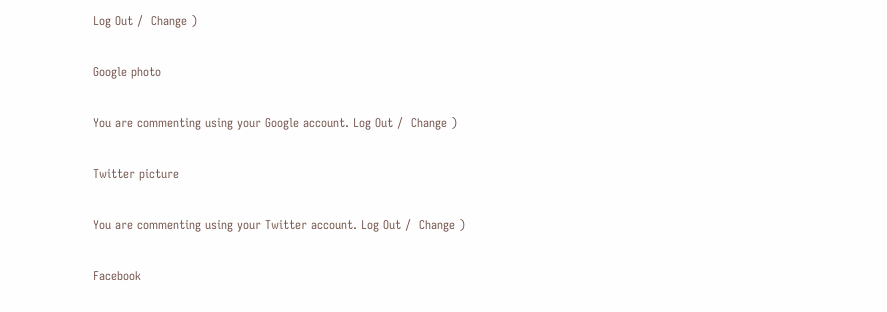Log Out /  Change )

Google photo

You are commenting using your Google account. Log Out /  Change )

Twitter picture

You are commenting using your Twitter account. Log Out /  Change )

Facebook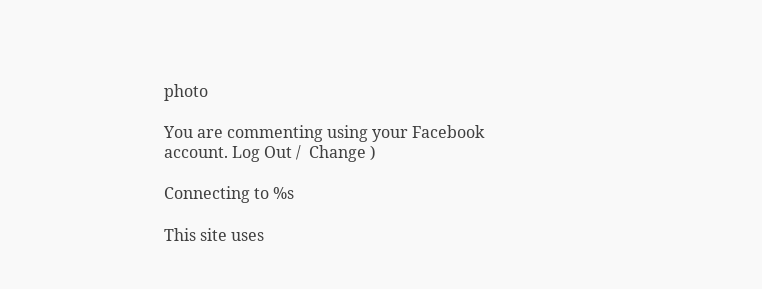photo

You are commenting using your Facebook account. Log Out /  Change )

Connecting to %s

This site uses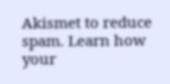Akismet to reduce spam. Learn how your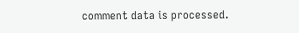comment data is processed.